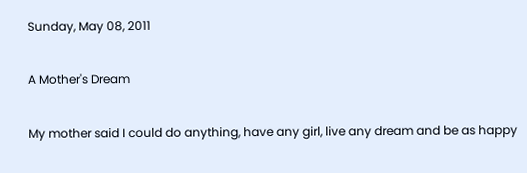Sunday, May 08, 2011

A Mother's Dream

My mother said I could do anything, have any girl, live any dream and be as happy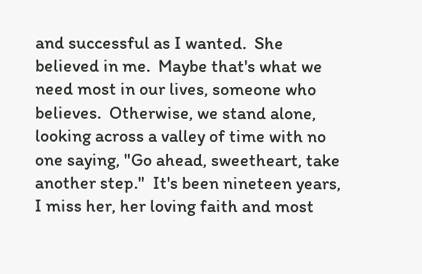and successful as I wanted.  She believed in me.  Maybe that's what we need most in our lives, someone who believes.  Otherwise, we stand alone, looking across a valley of time with no one saying, "Go ahead, sweetheart, take another step."  It's been nineteen years, I miss her, her loving faith and most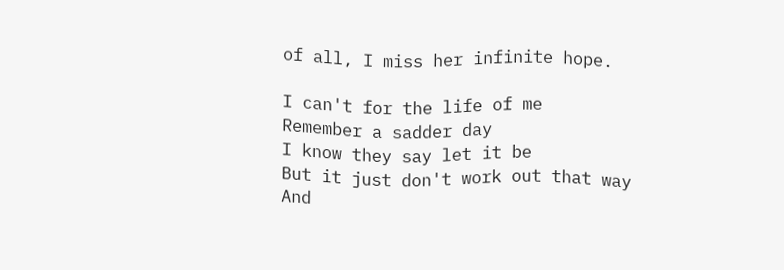of all, I miss her infinite hope.

I can't for the life of me
Remember a sadder day
I know they say let it be
But it just don't work out that way
And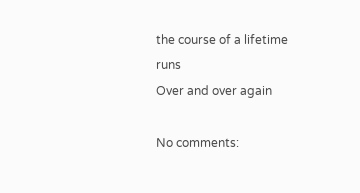the course of a lifetime runs
Over and over again

No comments: